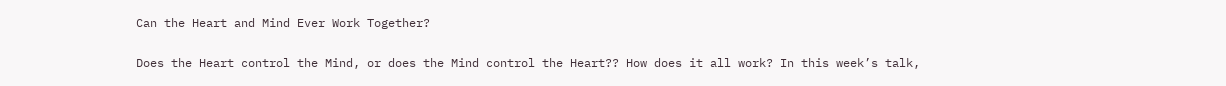Can the Heart and Mind Ever Work Together?

Does the Heart control the Mind, or does the Mind control the Heart?? How does it all work? In this week’s talk,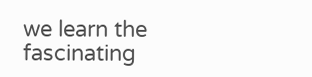we learn the fascinating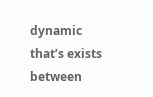dynamic that’s exists between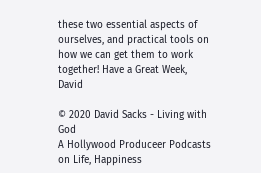these two essential aspects of ourselves, and practical tools on how we can get them to work together! Have a Great Week, David

© 2020 David Sacks - Living with God
A Hollywood Produceer Podcasts on Life, Happiness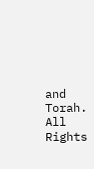and Torah. All Rights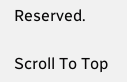Reserved.

Scroll To Top